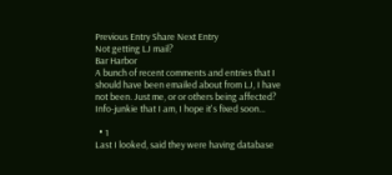Previous Entry Share Next Entry
Not getting LJ mail?
Bar Harbor
A bunch of recent comments and entries that I should have been emailed about from LJ, I have not been. Just me, or or others being affected? Info-junkie that I am, I hope it's fixed soon...

  • 1
Last I looked, said they were having database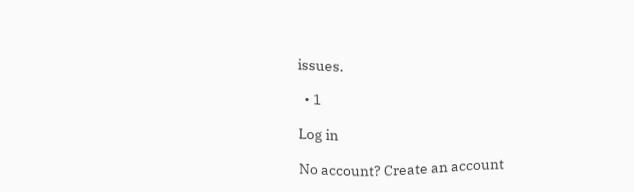issues.

  • 1

Log in

No account? Create an account